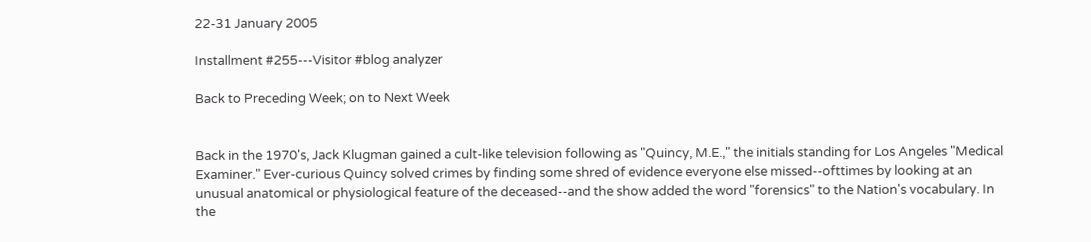22-31 January 2005

Installment #255---Visitor #blog analyzer

Back to Preceding Week; on to Next Week


Back in the 1970's, Jack Klugman gained a cult-like television following as "Quincy, M.E.," the initials standing for Los Angeles "Medical Examiner." Ever-curious Quincy solved crimes by finding some shred of evidence everyone else missed--ofttimes by looking at an unusual anatomical or physiological feature of the deceased--and the show added the word "forensics" to the Nation's vocabulary. In the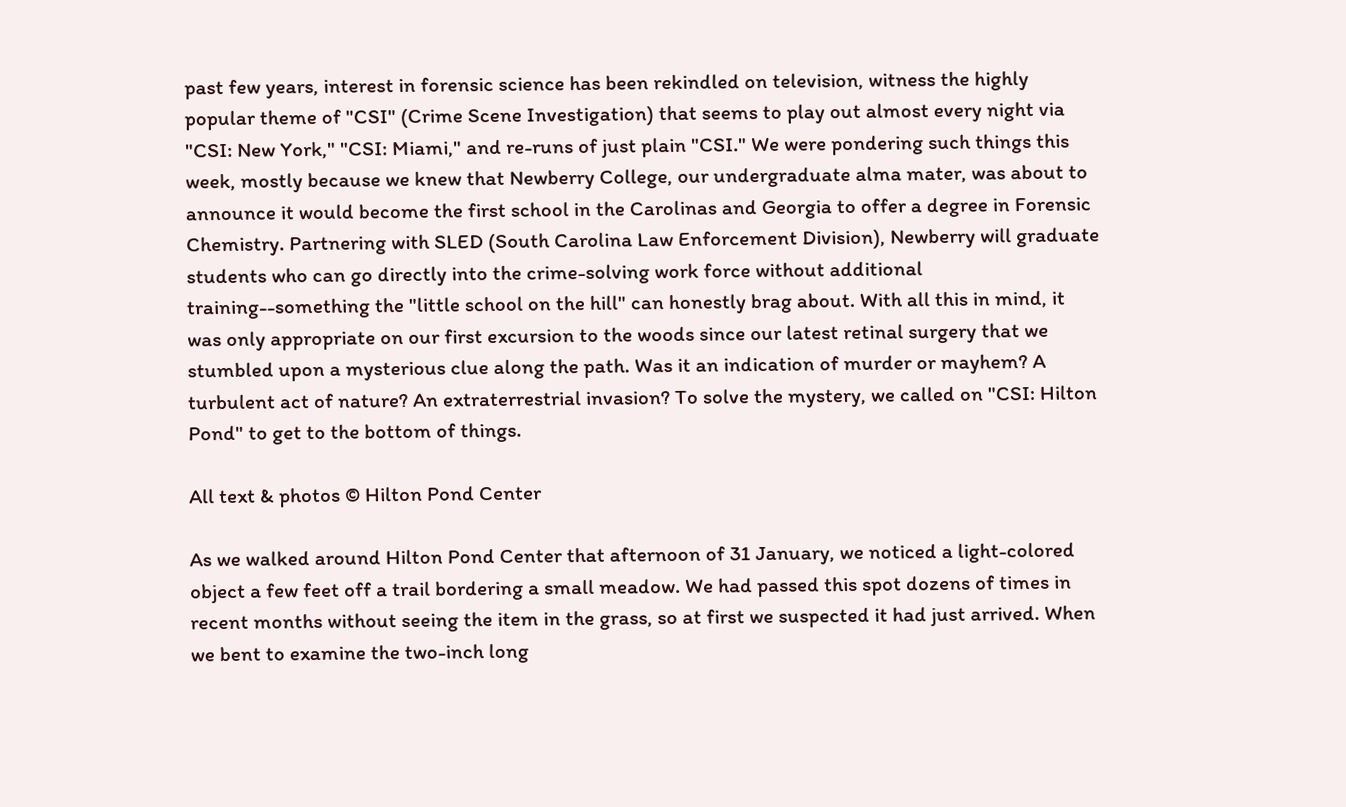past few years, interest in forensic science has been rekindled on television, witness the highly popular theme of "CSI" (Crime Scene Investigation) that seems to play out almost every night via "CSI: New York," "CSI: Miami," and re-runs of just plain "CSI." We were pondering such things this week, mostly because we knew that Newberry College, our undergraduate alma mater, was about to announce it would become the first school in the Carolinas and Georgia to offer a degree in Forensic Chemistry. Partnering with SLED (South Carolina Law Enforcement Division), Newberry will graduate students who can go directly into the crime-solving work force without additional training--something the "little school on the hill" can honestly brag about. With all this in mind, it was only appropriate on our first excursion to the woods since our latest retinal surgery that we stumbled upon a mysterious clue along the path. Was it an indication of murder or mayhem? A turbulent act of nature? An extraterrestrial invasion? To solve the mystery, we called on "CSI: Hilton Pond" to get to the bottom of things.

All text & photos © Hilton Pond Center

As we walked around Hilton Pond Center that afternoon of 31 January, we noticed a light-colored object a few feet off a trail bordering a small meadow. We had passed this spot dozens of times in recent months without seeing the item in the grass, so at first we suspected it had just arrived. When we bent to examine the two-inch long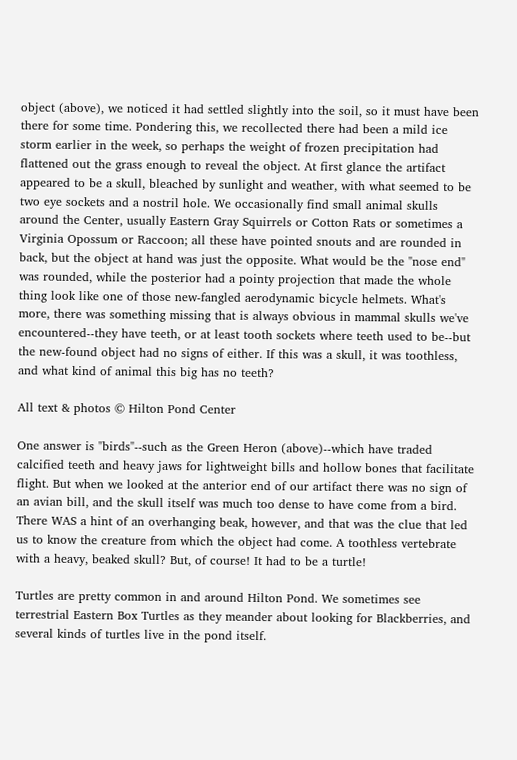object (above), we noticed it had settled slightly into the soil, so it must have been there for some time. Pondering this, we recollected there had been a mild ice storm earlier in the week, so perhaps the weight of frozen precipitation had flattened out the grass enough to reveal the object. At first glance the artifact appeared to be a skull, bleached by sunlight and weather, with what seemed to be two eye sockets and a nostril hole. We occasionally find small animal skulls around the Center, usually Eastern Gray Squirrels or Cotton Rats or sometimes a Virginia Opossum or Raccoon; all these have pointed snouts and are rounded in back, but the object at hand was just the opposite. What would be the "nose end" was rounded, while the posterior had a pointy projection that made the whole thing look like one of those new-fangled aerodynamic bicycle helmets. What's more, there was something missing that is always obvious in mammal skulls we've encountered--they have teeth, or at least tooth sockets where teeth used to be--but the new-found object had no signs of either. If this was a skull, it was toothless, and what kind of animal this big has no teeth?

All text & photos © Hilton Pond Center

One answer is "birds"--such as the Green Heron (above)--which have traded calcified teeth and heavy jaws for lightweight bills and hollow bones that facilitate flight. But when we looked at the anterior end of our artifact there was no sign of an avian bill, and the skull itself was much too dense to have come from a bird. There WAS a hint of an overhanging beak, however, and that was the clue that led us to know the creature from which the object had come. A toothless vertebrate with a heavy, beaked skull? But, of course! It had to be a turtle!

Turtles are pretty common in and around Hilton Pond. We sometimes see terrestrial Eastern Box Turtles as they meander about looking for Blackberries, and several kinds of turtles live in the pond itself.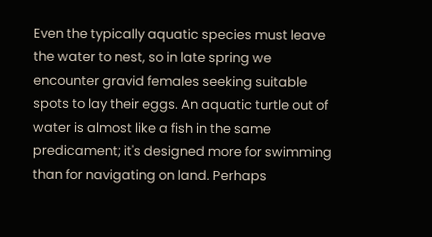Even the typically aquatic species must leave the water to nest, so in late spring we encounter gravid females seeking suitable spots to lay their eggs. An aquatic turtle out of water is almost like a fish in the same predicament; it's designed more for swimming than for navigating on land. Perhaps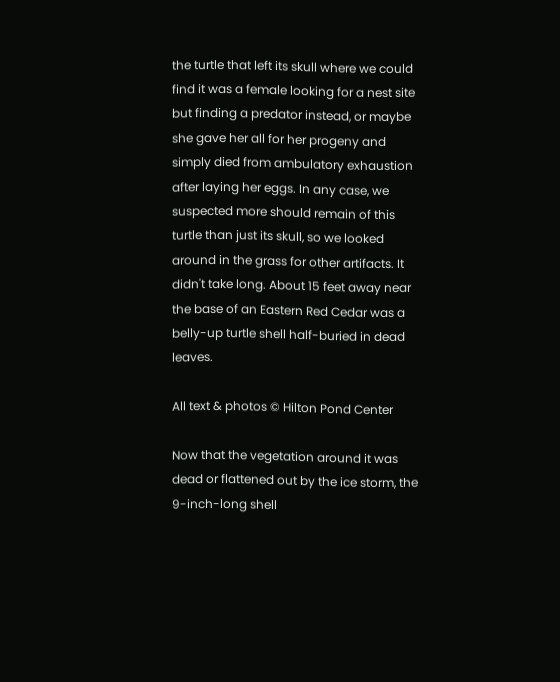the turtle that left its skull where we could find it was a female looking for a nest site but finding a predator instead, or maybe she gave her all for her progeny and simply died from ambulatory exhaustion after laying her eggs. In any case, we suspected more should remain of this turtle than just its skull, so we looked around in the grass for other artifacts. It didn't take long. About 15 feet away near the base of an Eastern Red Cedar was a belly-up turtle shell half-buried in dead leaves.

All text & photos © Hilton Pond Center

Now that the vegetation around it was dead or flattened out by the ice storm, the 9-inch-long shell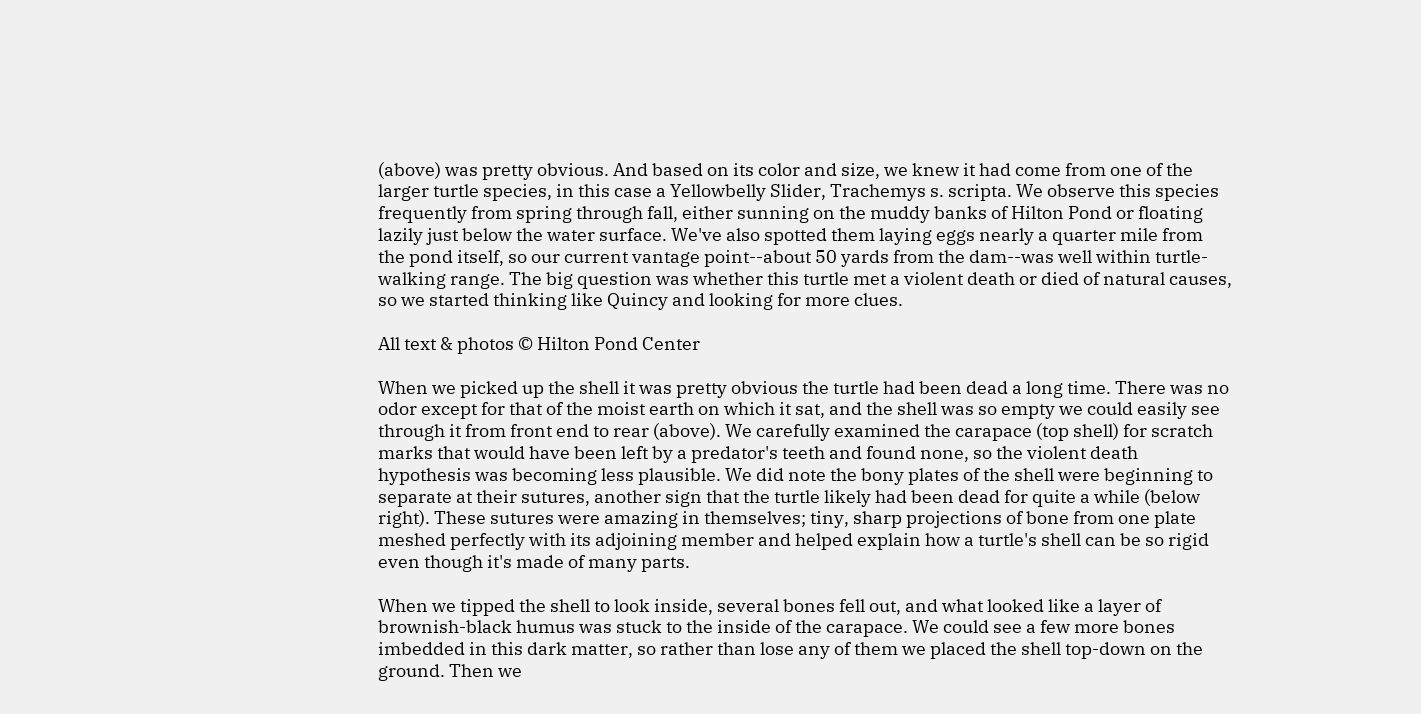(above) was pretty obvious. And based on its color and size, we knew it had come from one of the larger turtle species, in this case a Yellowbelly Slider, Trachemys s. scripta. We observe this species frequently from spring through fall, either sunning on the muddy banks of Hilton Pond or floating lazily just below the water surface. We've also spotted them laying eggs nearly a quarter mile from the pond itself, so our current vantage point--about 50 yards from the dam--was well within turtle-walking range. The big question was whether this turtle met a violent death or died of natural causes, so we started thinking like Quincy and looking for more clues.

All text & photos © Hilton Pond Center

When we picked up the shell it was pretty obvious the turtle had been dead a long time. There was no odor except for that of the moist earth on which it sat, and the shell was so empty we could easily see through it from front end to rear (above). We carefully examined the carapace (top shell) for scratch marks that would have been left by a predator's teeth and found none, so the violent death hypothesis was becoming less plausible. We did note the bony plates of the shell were beginning to separate at their sutures, another sign that the turtle likely had been dead for quite a while (below right). These sutures were amazing in themselves; tiny, sharp projections of bone from one plate meshed perfectly with its adjoining member and helped explain how a turtle's shell can be so rigid even though it's made of many parts.

When we tipped the shell to look inside, several bones fell out, and what looked like a layer of brownish-black humus was stuck to the inside of the carapace. We could see a few more bones imbedded in this dark matter, so rather than lose any of them we placed the shell top-down on the ground. Then we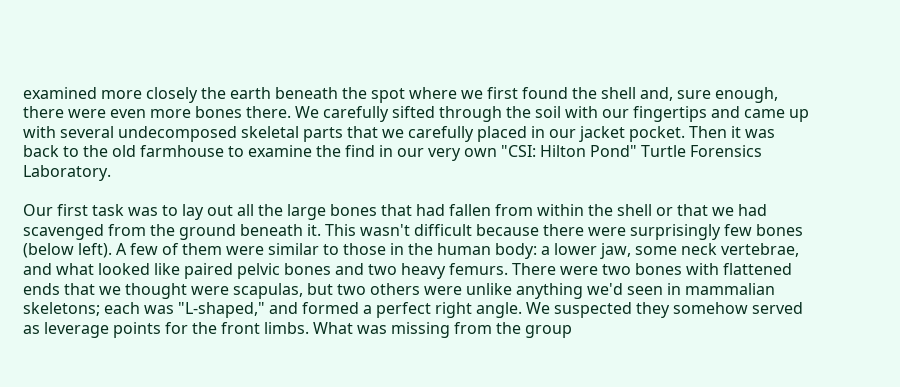examined more closely the earth beneath the spot where we first found the shell and, sure enough, there were even more bones there. We carefully sifted through the soil with our fingertips and came up with several undecomposed skeletal parts that we carefully placed in our jacket pocket. Then it was back to the old farmhouse to examine the find in our very own "CSI: Hilton Pond" Turtle Forensics Laboratory.

Our first task was to lay out all the large bones that had fallen from within the shell or that we had scavenged from the ground beneath it. This wasn't difficult because there were surprisingly few bones (below left). A few of them were similar to those in the human body: a lower jaw, some neck vertebrae, and what looked like paired pelvic bones and two heavy femurs. There were two bones with flattened ends that we thought were scapulas, but two others were unlike anything we'd seen in mammalian skeletons; each was "L-shaped," and formed a perfect right angle. We suspected they somehow served as leverage points for the front limbs. What was missing from the group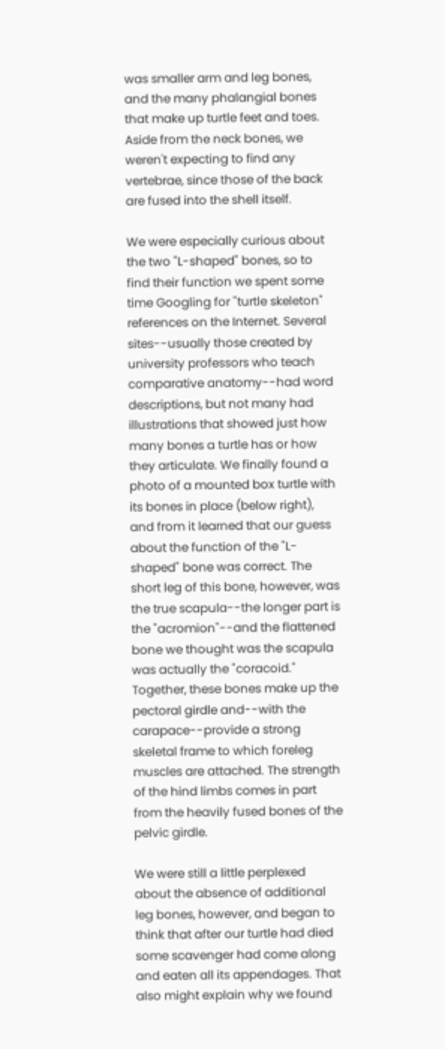was smaller arm and leg bones, and the many phalangial bones that make up turtle feet and toes. Aside from the neck bones, we weren't expecting to find any vertebrae, since those of the back are fused into the shell itself.

We were especially curious about the two "L-shaped" bones, so to find their function we spent some time Googling for "turtle skeleton" references on the Internet. Several sites--usually those created by university professors who teach comparative anatomy--had word descriptions, but not many had illustrations that showed just how many bones a turtle has or how they articulate. We finally found a photo of a mounted box turtle with its bones in place (below right), and from it learned that our guess about the function of the "L-shaped" bone was correct. The short leg of this bone, however, was the true scapula--the longer part is the "acromion"--and the flattened bone we thought was the scapula was actually the "coracoid." Together, these bones make up the pectoral girdle and--with the carapace--provide a strong skeletal frame to which foreleg muscles are attached. The strength of the hind limbs comes in part from the heavily fused bones of the pelvic girdle.

We were still a little perplexed about the absence of additional leg bones, however, and began to think that after our turtle had died some scavenger had come along and eaten all its appendages. That also might explain why we found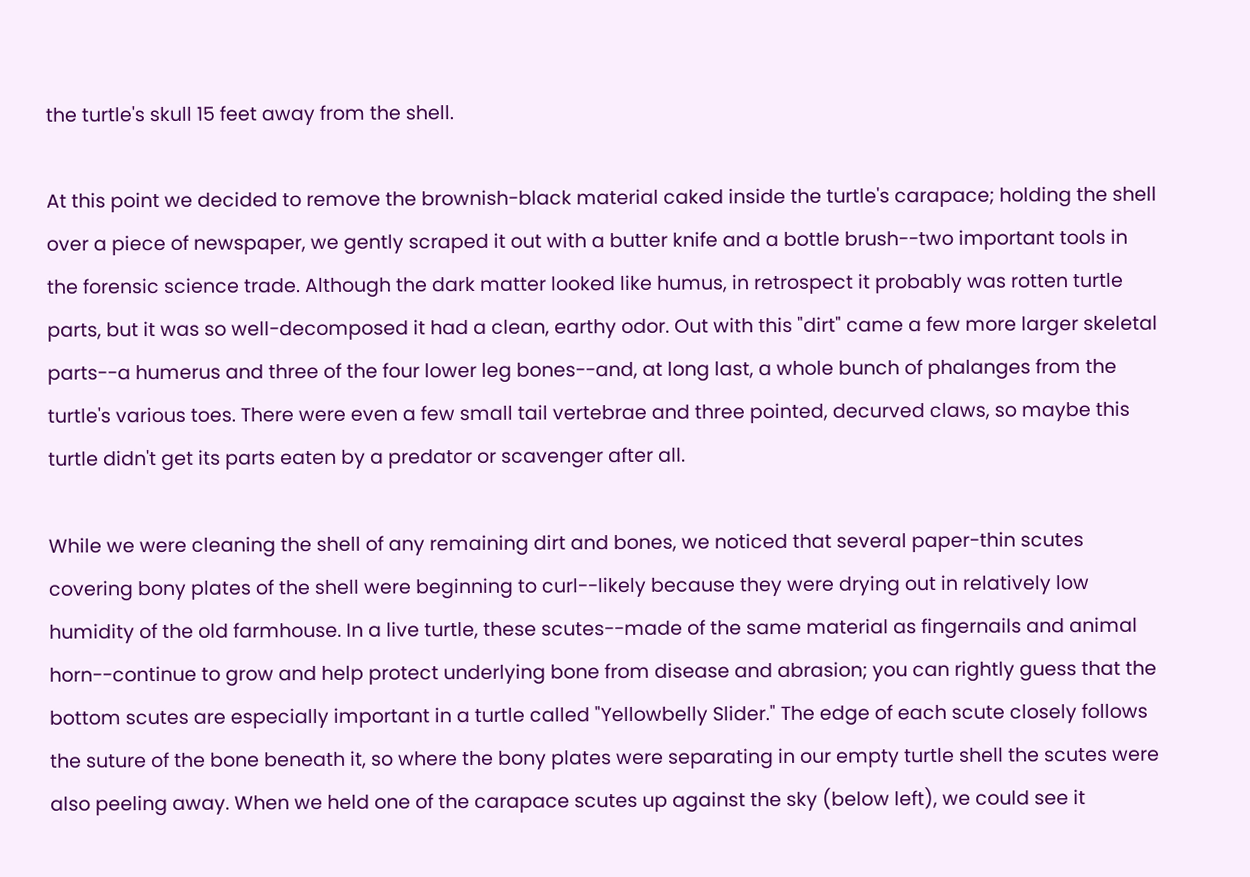the turtle's skull 15 feet away from the shell.

At this point we decided to remove the brownish-black material caked inside the turtle's carapace; holding the shell over a piece of newspaper, we gently scraped it out with a butter knife and a bottle brush--two important tools in the forensic science trade. Although the dark matter looked like humus, in retrospect it probably was rotten turtle parts, but it was so well-decomposed it had a clean, earthy odor. Out with this "dirt" came a few more larger skeletal parts--a humerus and three of the four lower leg bones--and, at long last, a whole bunch of phalanges from the turtle's various toes. There were even a few small tail vertebrae and three pointed, decurved claws, so maybe this turtle didn't get its parts eaten by a predator or scavenger after all.

While we were cleaning the shell of any remaining dirt and bones, we noticed that several paper-thin scutes covering bony plates of the shell were beginning to curl--likely because they were drying out in relatively low humidity of the old farmhouse. In a live turtle, these scutes--made of the same material as fingernails and animal horn--continue to grow and help protect underlying bone from disease and abrasion; you can rightly guess that the bottom scutes are especially important in a turtle called "Yellowbelly Slider." The edge of each scute closely follows the suture of the bone beneath it, so where the bony plates were separating in our empty turtle shell the scutes were also peeling away. When we held one of the carapace scutes up against the sky (below left), we could see it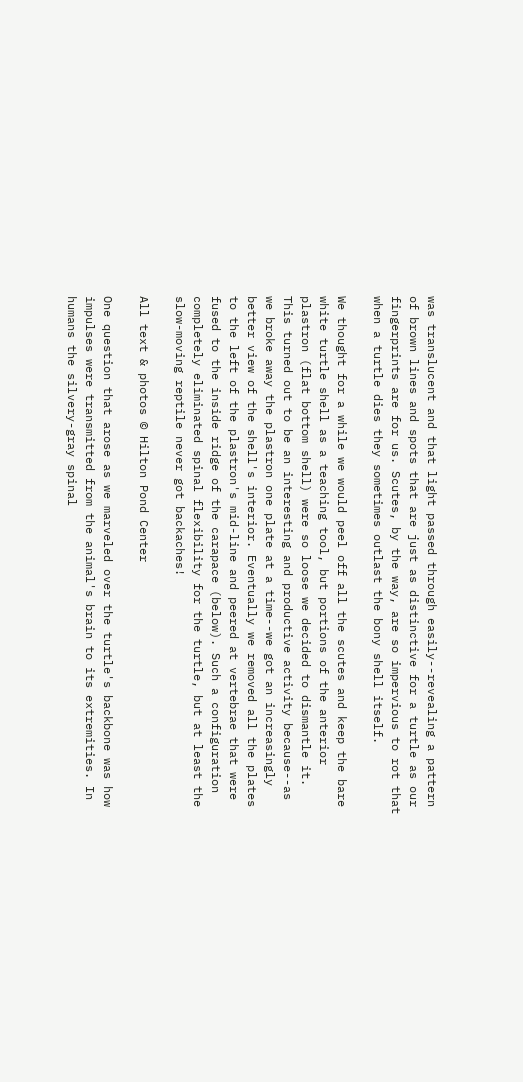was translucent and that light passed through easily--revealing a pattern of brown lines and spots that are just as distinctive for a turtle as our fingerprints are for us. Scutes, by the way, are so impervious to rot that when a turtle dies they sometimes outlast the bony shell itself.

We thought for a while we would peel off all the scutes and keep the bare white turtle shell as a teaching tool, but portions of the anterior plastron (flat bottom shell) were so loose we decided to dismantle it. This turned out to be an interesting and productive activity because--as we broke away the plastron one plate at a time--we got an increasingly better view of the shell's interior. Eventually we removed all the plates to the left of the plastron's mid-line and peered at vertebrae that were fused to the inside ridge of the carapace (below). Such a configuration completely eliminated spinal flexibility for the turtle, but at least the slow-moving reptile never got backaches!

All text & photos © Hilton Pond Center

One question that arose as we marveled over the turtle's backbone was how impulses were transmitted from the animal's brain to its extremities. In humans the silvery-gray spinal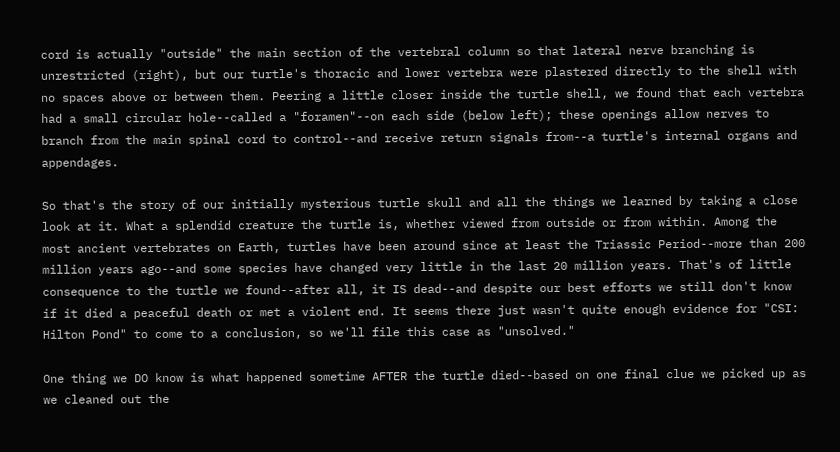cord is actually "outside" the main section of the vertebral column so that lateral nerve branching is unrestricted (right), but our turtle's thoracic and lower vertebra were plastered directly to the shell with no spaces above or between them. Peering a little closer inside the turtle shell, we found that each vertebra had a small circular hole--called a "foramen"--on each side (below left); these openings allow nerves to branch from the main spinal cord to control--and receive return signals from--a turtle's internal organs and appendages.

So that's the story of our initially mysterious turtle skull and all the things we learned by taking a close look at it. What a splendid creature the turtle is, whether viewed from outside or from within. Among the most ancient vertebrates on Earth, turtles have been around since at least the Triassic Period--more than 200 million years ago--and some species have changed very little in the last 20 million years. That's of little consequence to the turtle we found--after all, it IS dead--and despite our best efforts we still don't know if it died a peaceful death or met a violent end. It seems there just wasn't quite enough evidence for "CSI: Hilton Pond" to come to a conclusion, so we'll file this case as "unsolved."

One thing we DO know is what happened sometime AFTER the turtle died--based on one final clue we picked up as we cleaned out the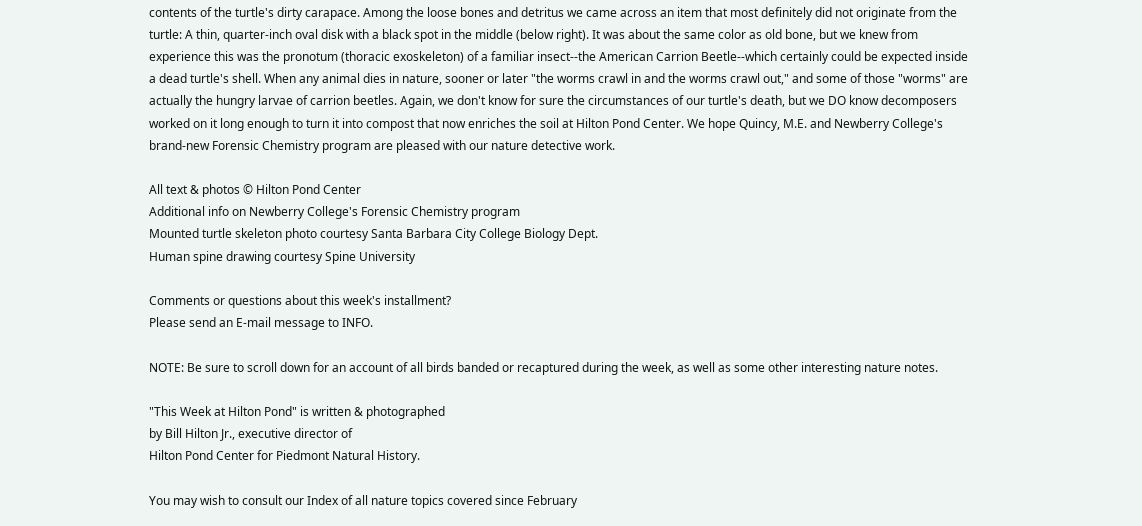contents of the turtle's dirty carapace. Among the loose bones and detritus we came across an item that most definitely did not originate from the turtle: A thin, quarter-inch oval disk with a black spot in the middle (below right). It was about the same color as old bone, but we knew from experience this was the pronotum (thoracic exoskeleton) of a familiar insect--the American Carrion Beetle--which certainly could be expected inside a dead turtle's shell. When any animal dies in nature, sooner or later "the worms crawl in and the worms crawl out," and some of those "worms" are actually the hungry larvae of carrion beetles. Again, we don't know for sure the circumstances of our turtle's death, but we DO know decomposers worked on it long enough to turn it into compost that now enriches the soil at Hilton Pond Center. We hope Quincy, M.E. and Newberry College's brand-new Forensic Chemistry program are pleased with our nature detective work.

All text & photos © Hilton Pond Center
Additional info on Newberry College's Forensic Chemistry program
Mounted turtle skeleton photo courtesy Santa Barbara City College Biology Dept.
Human spine drawing courtesy Spine University

Comments or questions about this week's installment?
Please send an E-mail message to INFO.

NOTE: Be sure to scroll down for an account of all birds banded or recaptured during the week, as well as some other interesting nature notes.

"This Week at Hilton Pond" is written & photographed
by Bill Hilton Jr., executive director of
Hilton Pond Center for Piedmont Natural History.

You may wish to consult our Index of all nature topics covered since February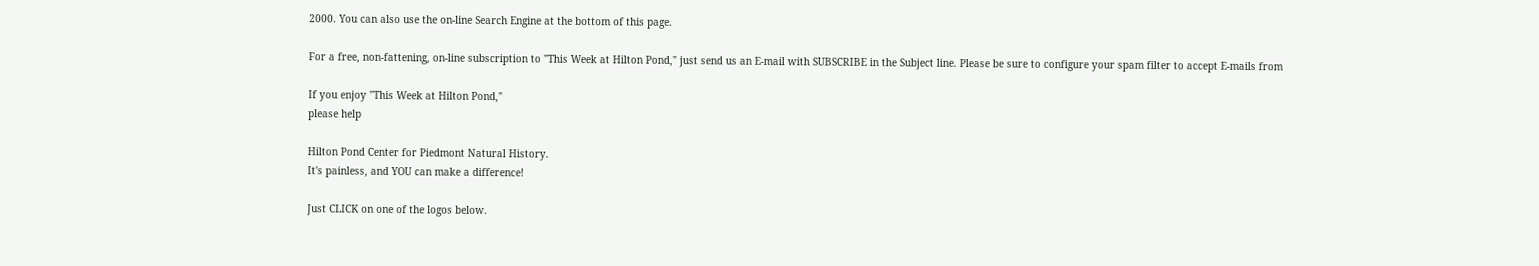2000. You can also use the on-line Search Engine at the bottom of this page.

For a free, non-fattening, on-line subscription to "This Week at Hilton Pond," just send us an E-mail with SUBSCRIBE in the Subject line. Please be sure to configure your spam filter to accept E-mails from

If you enjoy "This Week at Hilton Pond,"
please help

Hilton Pond Center for Piedmont Natural History.
It's painless, and YOU can make a difference!

Just CLICK on one of the logos below.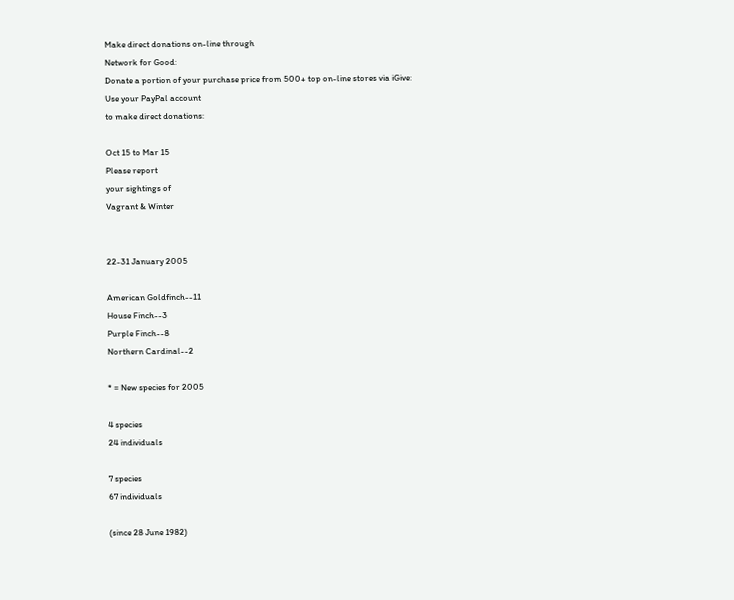Make direct donations on-line through
Network for Good:
Donate a portion of your purchase price from 500+ top on-line stores via iGive:
Use your PayPal account
to make direct donations:

Oct 15 to Mar 15
Please report
your sightings of
Vagrant & Winter


22-31 January 2005

American Goldfinch--11
House Finch--3
Purple Finch--8
Northern Cardinal--2

* = New species for 2005

4 species
24 individuals

7 species
67 individuals

(since 28 June 1982)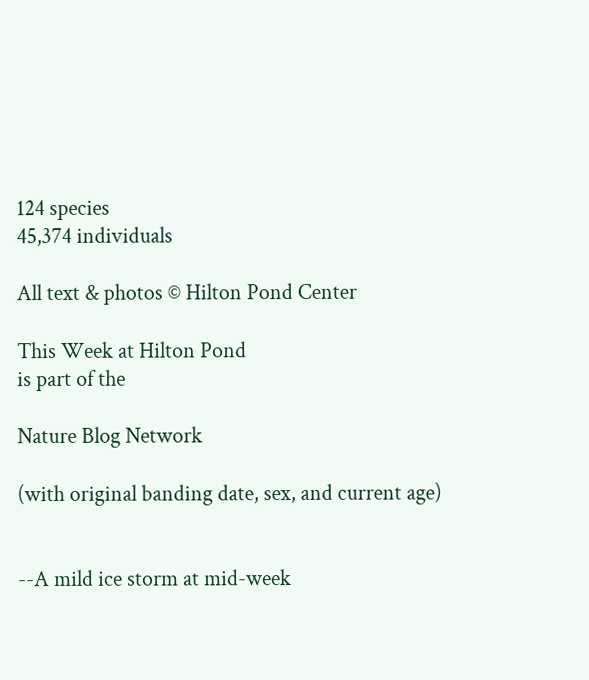124 species
45,374 individuals

All text & photos © Hilton Pond Center

This Week at Hilton Pond
is part of the

Nature Blog Network

(with original banding date, sex, and current age)


--A mild ice storm at mid-week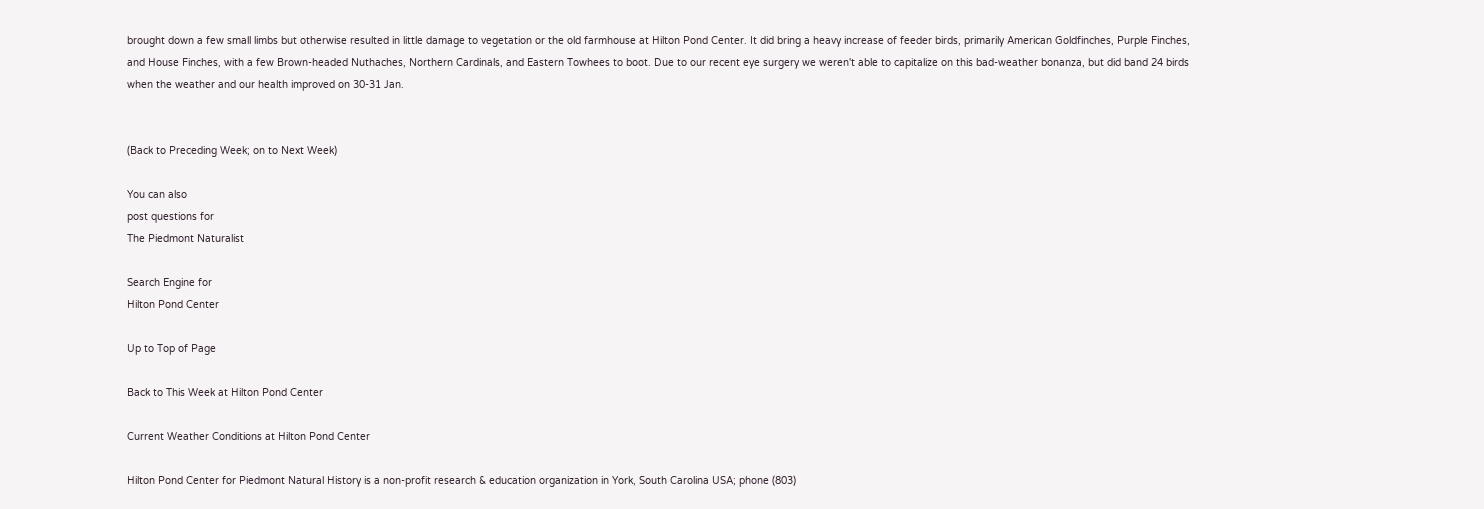brought down a few small limbs but otherwise resulted in little damage to vegetation or the old farmhouse at Hilton Pond Center. It did bring a heavy increase of feeder birds, primarily American Goldfinches, Purple Finches, and House Finches, with a few Brown-headed Nuthaches, Northern Cardinals, and Eastern Towhees to boot. Due to our recent eye surgery we weren't able to capitalize on this bad-weather bonanza, but did band 24 birds when the weather and our health improved on 30-31 Jan.


(Back to Preceding Week; on to Next Week)

You can also
post questions for
The Piedmont Naturalist

Search Engine for
Hilton Pond Center

Up to Top of Page

Back to This Week at Hilton Pond Center

Current Weather Conditions at Hilton Pond Center

Hilton Pond Center for Piedmont Natural History is a non-profit research & education organization in York, South Carolina USA; phone (803)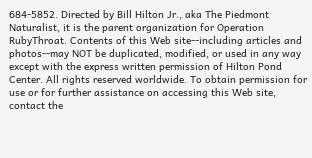684-5852. Directed by Bill Hilton Jr., aka The Piedmont Naturalist, it is the parent organization for Operation RubyThroat. Contents of this Web site--including articles and photos--may NOT be duplicated, modified, or used in any way except with the express written permission of Hilton Pond Center. All rights reserved worldwide. To obtain permission for use or for further assistance on accessing this Web site, contact the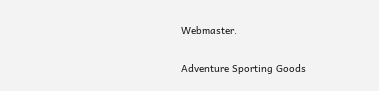Webmaster.

Adventure Sporting Goods